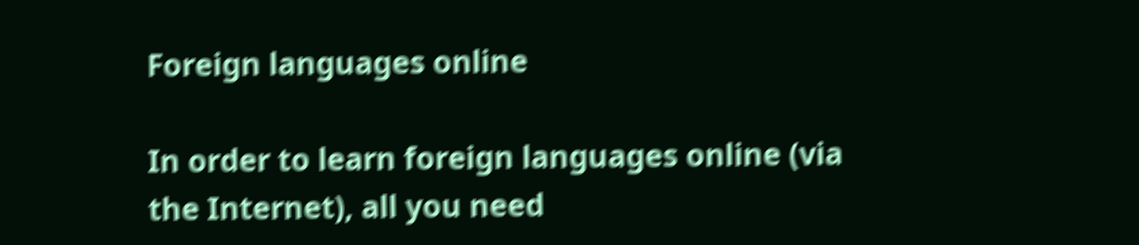Foreign languages online

In order to learn foreign languages online (via the Internet), all you need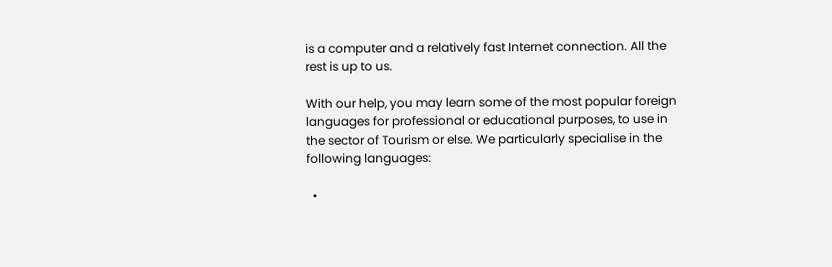is a computer and a relatively fast Internet connection. All the rest is up to us.

With our help, you may learn some of the most popular foreign languages for professional or educational purposes, to use in the sector of Tourism or else. We particularly specialise in the following languages:

  •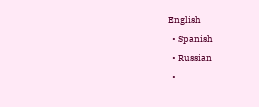English
  • Spanish
  • Russian
  •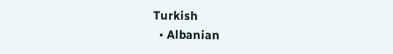Turkish
  • Albanian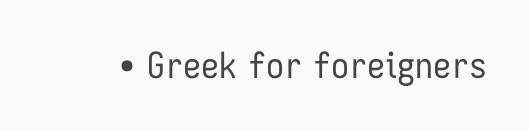• Greek for foreigners